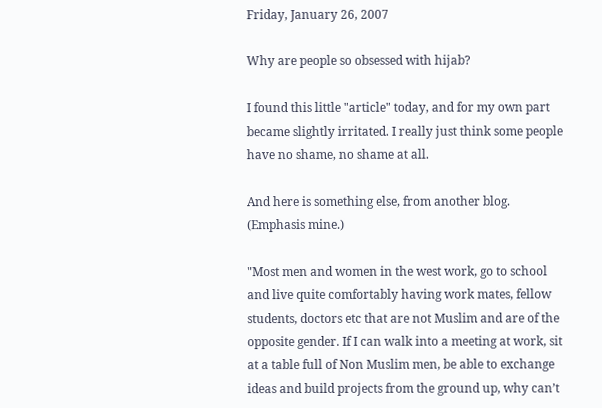Friday, January 26, 2007

Why are people so obsessed with hijab?

I found this little "article" today, and for my own part became slightly irritated. I really just think some people have no shame, no shame at all.

And here is something else, from another blog. (Emphasis mine.)

"Most men and women in the west work, go to school and live quite comfortably having work mates, fellow students, doctors etc that are not Muslim and are of the opposite gender. If I can walk into a meeting at work, sit at a table full of Non Muslim men, be able to exchange ideas and build projects from the ground up, why can’t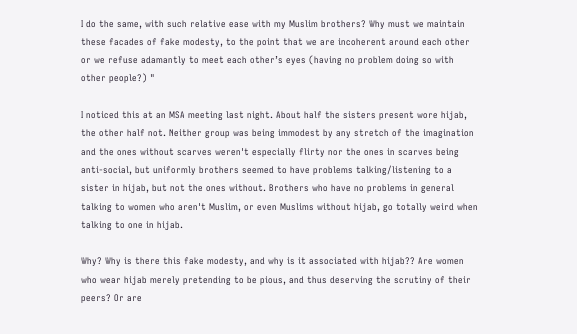I do the same, with such relative ease with my Muslim brothers? Why must we maintain these facades of fake modesty, to the point that we are incoherent around each other or we refuse adamantly to meet each other’s eyes (having no problem doing so with other people?) "

I noticed this at an MSA meeting last night. About half the sisters present wore hijab, the other half not. Neither group was being immodest by any stretch of the imagination and the ones without scarves weren't especially flirty nor the ones in scarves being anti-social, but uniformly brothers seemed to have problems talking/listening to a sister in hijab, but not the ones without. Brothers who have no problems in general talking to women who aren't Muslim, or even Muslims without hijab, go totally weird when talking to one in hijab.

Why? Why is there this fake modesty, and why is it associated with hijab?? Are women who wear hijab merely pretending to be pious, and thus deserving the scrutiny of their peers? Or are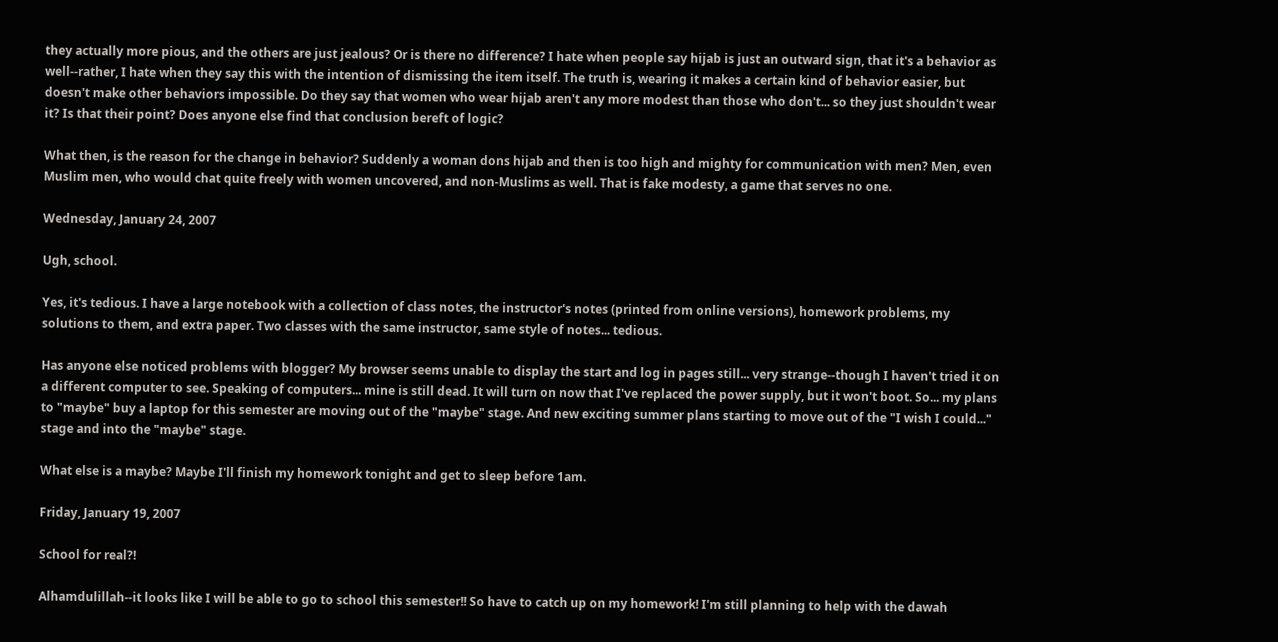they actually more pious, and the others are just jealous? Or is there no difference? I hate when people say hijab is just an outward sign, that it's a behavior as well--rather, I hate when they say this with the intention of dismissing the item itself. The truth is, wearing it makes a certain kind of behavior easier, but doesn't make other behaviors impossible. Do they say that women who wear hijab aren't any more modest than those who don't... so they just shouldn't wear it? Is that their point? Does anyone else find that conclusion bereft of logic?

What then, is the reason for the change in behavior? Suddenly a woman dons hijab and then is too high and mighty for communication with men? Men, even Muslim men, who would chat quite freely with women uncovered, and non-Muslims as well. That is fake modesty, a game that serves no one.

Wednesday, January 24, 2007

Ugh, school.

Yes, it's tedious. I have a large notebook with a collection of class notes, the instructor's notes (printed from online versions), homework problems, my solutions to them, and extra paper. Two classes with the same instructor, same style of notes... tedious.

Has anyone else noticed problems with blogger? My browser seems unable to display the start and log in pages still... very strange--though I haven't tried it on a different computer to see. Speaking of computers... mine is still dead. It will turn on now that I've replaced the power supply, but it won't boot. So... my plans to "maybe" buy a laptop for this semester are moving out of the "maybe" stage. And new exciting summer plans starting to move out of the "I wish I could..." stage and into the "maybe" stage.

What else is a maybe? Maybe I'll finish my homework tonight and get to sleep before 1am.

Friday, January 19, 2007

School for real?!

Alhamdulillah--it looks like I will be able to go to school this semester!! So have to catch up on my homework! I'm still planning to help with the dawah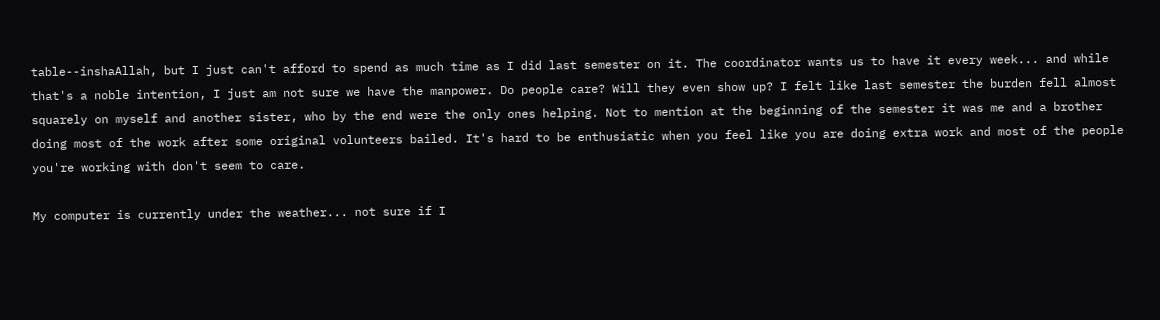table--inshaAllah, but I just can't afford to spend as much time as I did last semester on it. The coordinator wants us to have it every week... and while that's a noble intention, I just am not sure we have the manpower. Do people care? Will they even show up? I felt like last semester the burden fell almost squarely on myself and another sister, who by the end were the only ones helping. Not to mention at the beginning of the semester it was me and a brother doing most of the work after some original volunteers bailed. It's hard to be enthusiatic when you feel like you are doing extra work and most of the people you're working with don't seem to care.

My computer is currently under the weather... not sure if I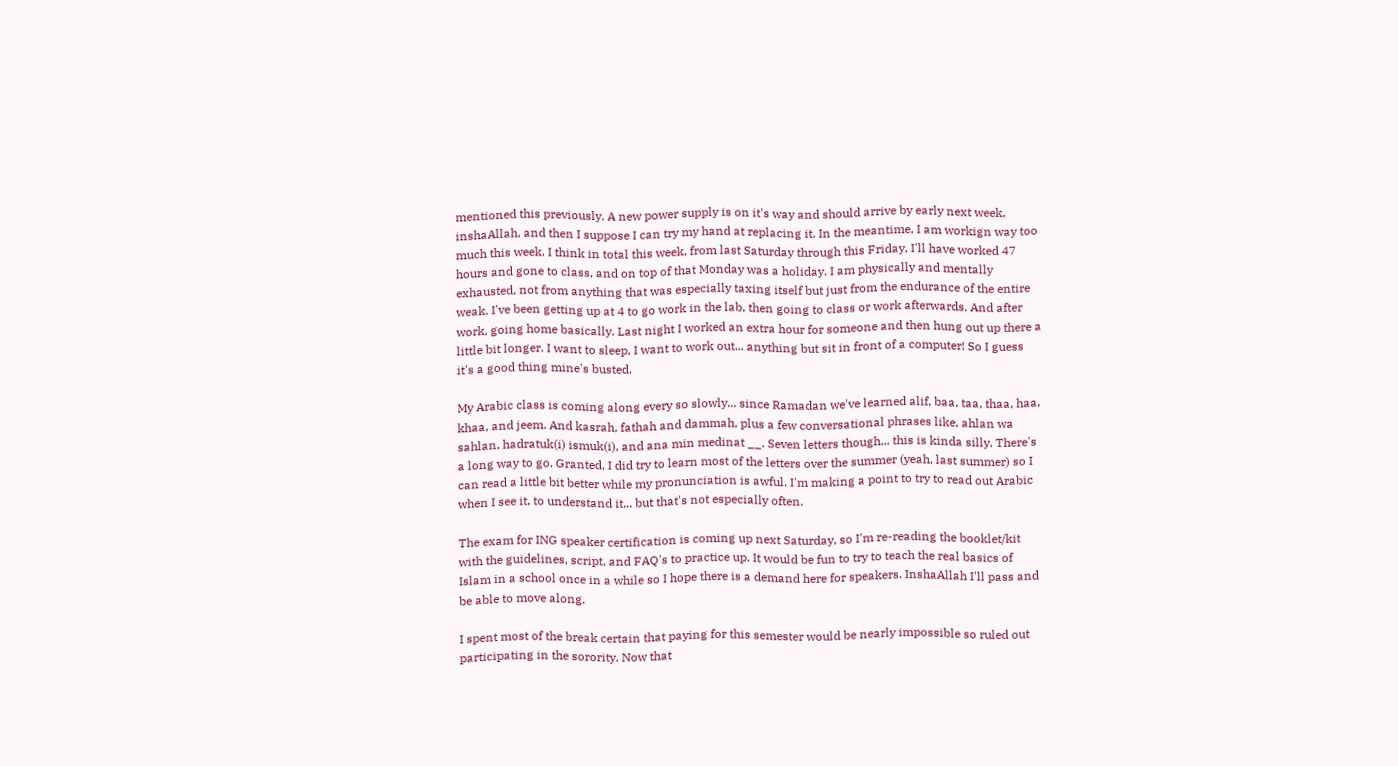mentioned this previously. A new power supply is on it's way and should arrive by early next week, inshaAllah, and then I suppose I can try my hand at replacing it. In the meantime, I am workign way too much this week. I think in total this week, from last Saturday through this Friday, I'll have worked 47 hours and gone to class, and on top of that Monday was a holiday. I am physically and mentally exhausted, not from anything that was especially taxing itself but just from the endurance of the entire weak. I've been getting up at 4 to go work in the lab, then going to class or work afterwards. And after work, going home basically. Last night I worked an extra hour for someone and then hung out up there a little bit longer. I want to sleep, I want to work out... anything but sit in front of a computer! So I guess it's a good thing mine's busted.

My Arabic class is coming along every so slowly... since Ramadan we've learned alif, baa, taa, thaa, haa, khaa, and jeem. And kasrah, fathah and dammah, plus a few conversational phrases like, ahlan wa sahlan, hadratuk(i) ismuk(i), and ana min medinat __. Seven letters though... this is kinda silly. There's a long way to go. Granted, I did try to learn most of the letters over the summer (yeah, last summer) so I can read a little bit better while my pronunciation is awful. I'm making a point to try to read out Arabic when I see it, to understand it... but that's not especially often.

The exam for ING speaker certification is coming up next Saturday, so I'm re-reading the booklet/kit with the guidelines, script, and FAQ's to practice up. It would be fun to try to teach the real basics of Islam in a school once in a while so I hope there is a demand here for speakers. InshaAllah I'll pass and be able to move along.

I spent most of the break certain that paying for this semester would be nearly impossible so ruled out participating in the sorority. Now that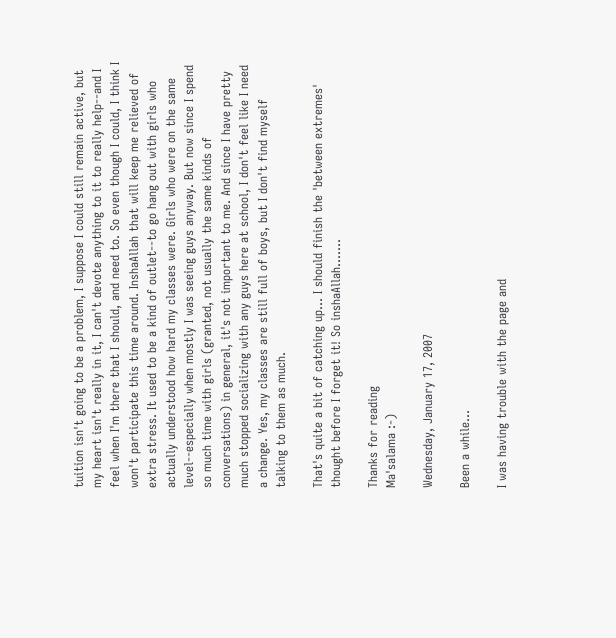tuition isn't going to be a problem, I suppose I could still remain active, but my heart isn't really in it, I can't devote anything to it to really help--and I feel when I'm there that I should, and need to. So even though I could, I think I won't participate this time around. InshaAllah that will keep me relieved of extra stress. It used to be a kind of outlet--to go hang out with girls who actually understood how hard my classes were. Girls who were on the same level--especially when mostly I was seeing guys anyway. But now since I spend so much time with girls (granted, not usually the same kinds of conversations) in general, it's not important to me. And since I have pretty much stopped socializing with any guys here at school, I don't feel like I need a change. Yes, my classes are still full of boys, but I don't find myself talking to them as much.

That's quite a bit of catching up... I should finish the 'between extremes' thought before I forget it! So inshaAllah.......

Thanks for reading
Ma'salama :-)

Wednesday, January 17, 2007

Been a while...

I was having trouble with the page and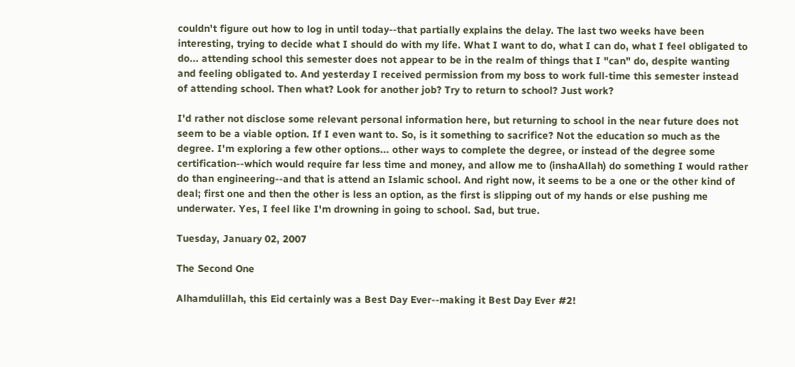couldn't figure out how to log in until today--that partially explains the delay. The last two weeks have been interesting, trying to decide what I should do with my life. What I want to do, what I can do, what I feel obligated to do... attending school this semester does not appear to be in the realm of things that I "can" do, despite wanting and feeling obligated to. And yesterday I received permission from my boss to work full-time this semester instead of attending school. Then what? Look for another job? Try to return to school? Just work?

I'd rather not disclose some relevant personal information here, but returning to school in the near future does not seem to be a viable option. If I even want to. So, is it something to sacrifice? Not the education so much as the degree. I'm exploring a few other options... other ways to complete the degree, or instead of the degree some certification--which would require far less time and money, and allow me to (inshaAllah) do something I would rather do than engineering--and that is attend an Islamic school. And right now, it seems to be a one or the other kind of deal; first one and then the other is less an option, as the first is slipping out of my hands or else pushing me underwater. Yes, I feel like I'm drowning in going to school. Sad, but true.

Tuesday, January 02, 2007

The Second One

Alhamdulillah, this Eid certainly was a Best Day Ever--making it Best Day Ever #2!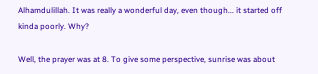Alhamdulillah. It was really a wonderful day, even though... it started off kinda poorly. Why?

Well, the prayer was at 8. To give some perspective, sunrise was about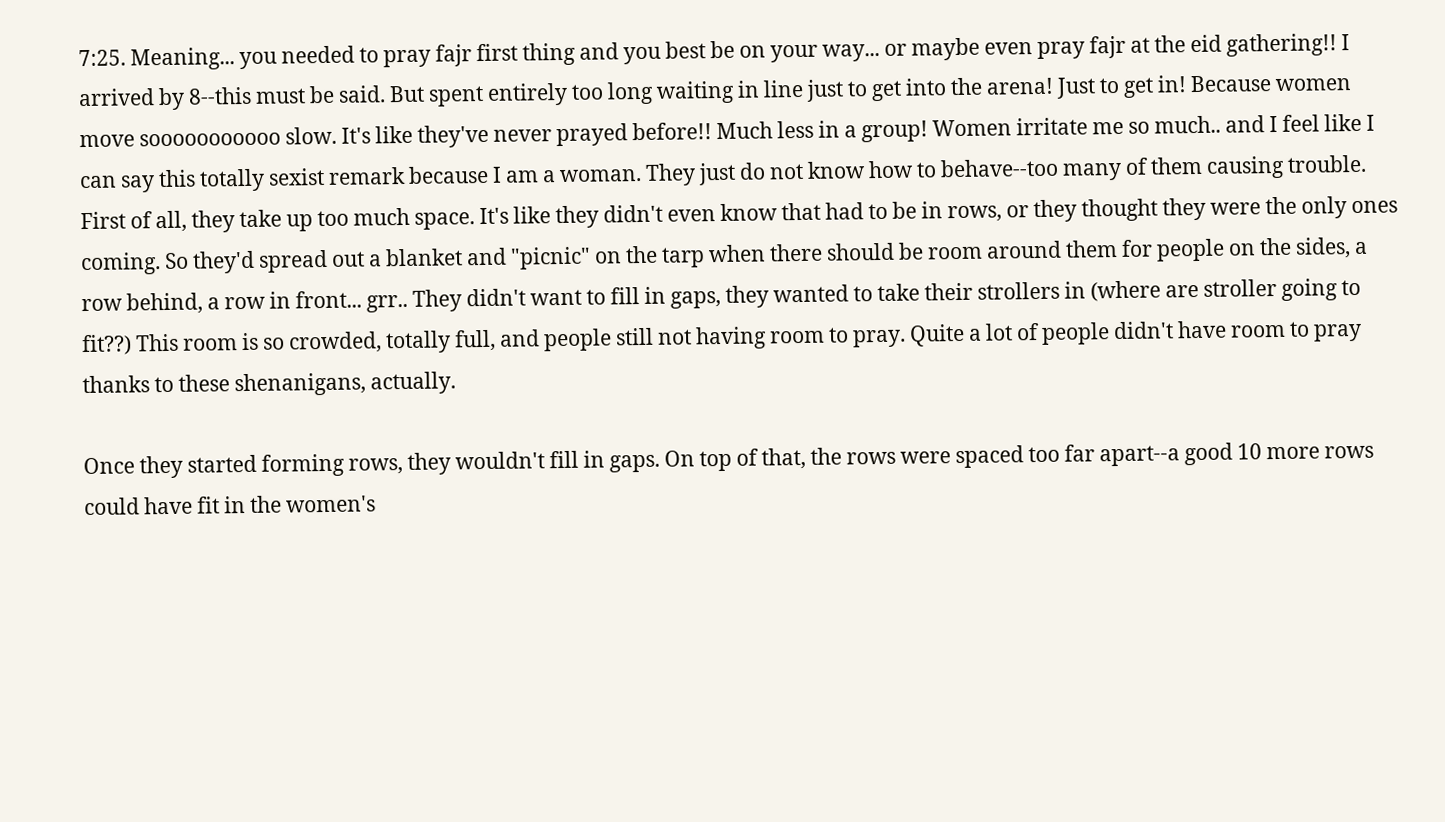7:25. Meaning... you needed to pray fajr first thing and you best be on your way... or maybe even pray fajr at the eid gathering!! I arrived by 8--this must be said. But spent entirely too long waiting in line just to get into the arena! Just to get in! Because women move sooooooooooo slow. It's like they've never prayed before!! Much less in a group! Women irritate me so much.. and I feel like I can say this totally sexist remark because I am a woman. They just do not know how to behave--too many of them causing trouble. First of all, they take up too much space. It's like they didn't even know that had to be in rows, or they thought they were the only ones coming. So they'd spread out a blanket and "picnic" on the tarp when there should be room around them for people on the sides, a row behind, a row in front... grr.. They didn't want to fill in gaps, they wanted to take their strollers in (where are stroller going to fit??) This room is so crowded, totally full, and people still not having room to pray. Quite a lot of people didn't have room to pray thanks to these shenanigans, actually.

Once they started forming rows, they wouldn't fill in gaps. On top of that, the rows were spaced too far apart--a good 10 more rows could have fit in the women's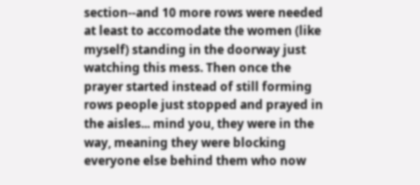section--and 10 more rows were needed at least to accomodate the women (like myself) standing in the doorway just watching this mess. Then once the prayer started instead of still forming rows people just stopped and prayed in the aisles... mind you, they were in the way, meaning they were blocking everyone else behind them who now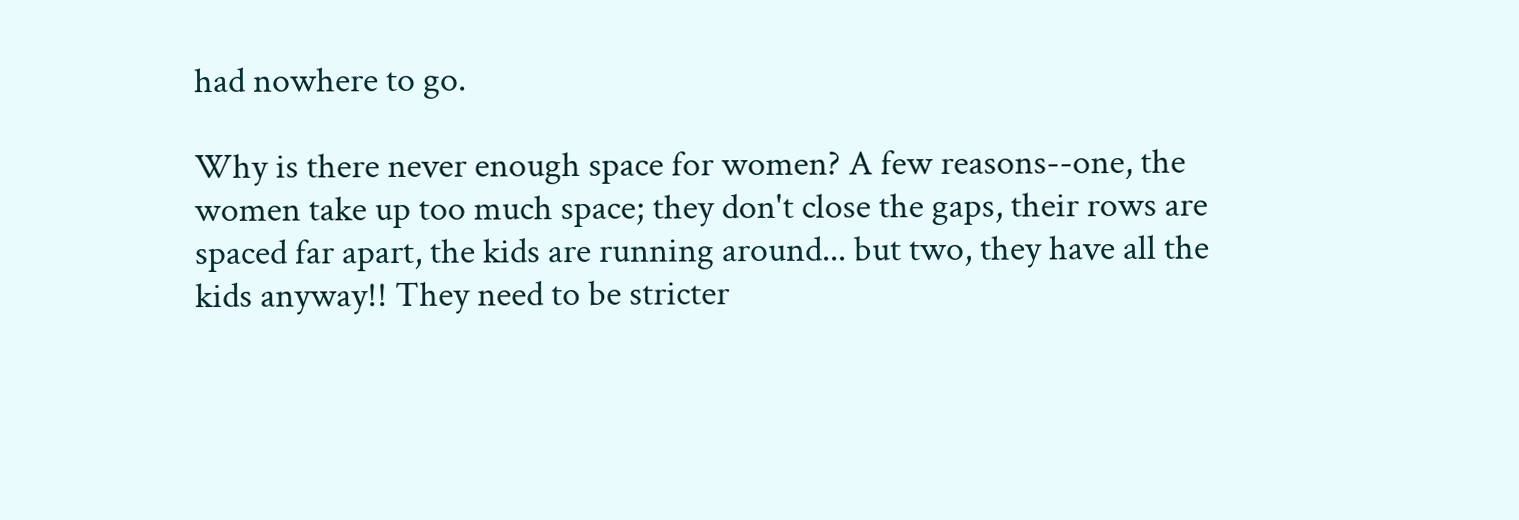had nowhere to go.

Why is there never enough space for women? A few reasons--one, the women take up too much space; they don't close the gaps, their rows are spaced far apart, the kids are running around... but two, they have all the kids anyway!! They need to be stricter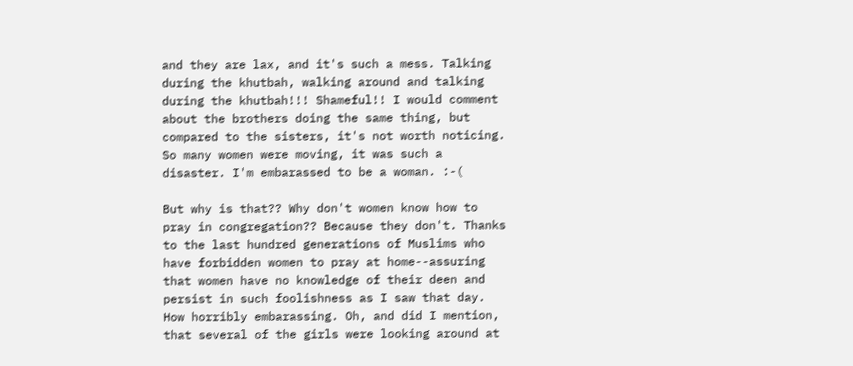and they are lax, and it's such a mess. Talking during the khutbah, walking around and talking during the khutbah!!! Shameful!! I would comment about the brothers doing the same thing, but compared to the sisters, it's not worth noticing. So many women were moving, it was such a disaster. I'm embarassed to be a woman. :-(

But why is that?? Why don't women know how to pray in congregation?? Because they don't. Thanks to the last hundred generations of Muslims who have forbidden women to pray at home--assuring that women have no knowledge of their deen and persist in such foolishness as I saw that day. How horribly embarassing. Oh, and did I mention, that several of the girls were looking around at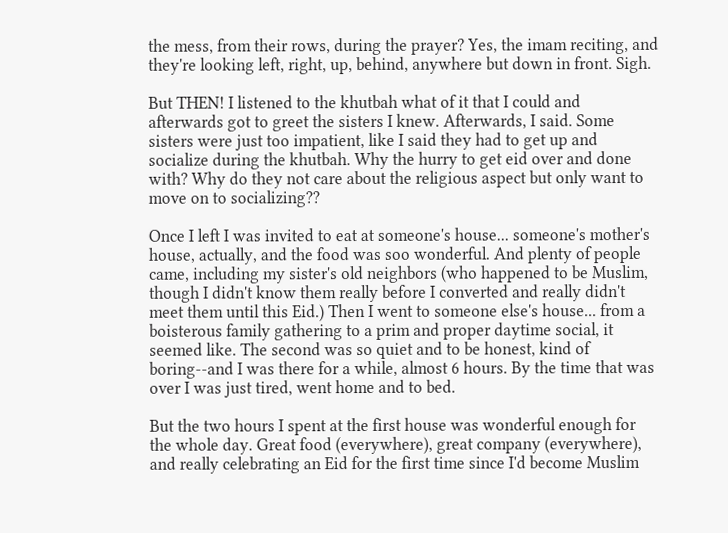the mess, from their rows, during the prayer? Yes, the imam reciting, and they're looking left, right, up, behind, anywhere but down in front. Sigh.

But THEN! I listened to the khutbah what of it that I could and afterwards got to greet the sisters I knew. Afterwards, I said. Some sisters were just too impatient, like I said they had to get up and socialize during the khutbah. Why the hurry to get eid over and done with? Why do they not care about the religious aspect but only want to move on to socializing??

Once I left I was invited to eat at someone's house... someone's mother's house, actually, and the food was soo wonderful. And plenty of people came, including my sister's old neighbors (who happened to be Muslim, though I didn't know them really before I converted and really didn't meet them until this Eid.) Then I went to someone else's house... from a boisterous family gathering to a prim and proper daytime social, it seemed like. The second was so quiet and to be honest, kind of boring--and I was there for a while, almost 6 hours. By the time that was over I was just tired, went home and to bed.

But the two hours I spent at the first house was wonderful enough for the whole day. Great food (everywhere), great company (everywhere), and really celebrating an Eid for the first time since I'd become Muslim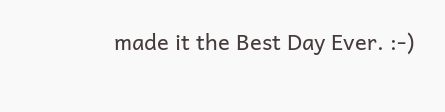made it the Best Day Ever. :-)